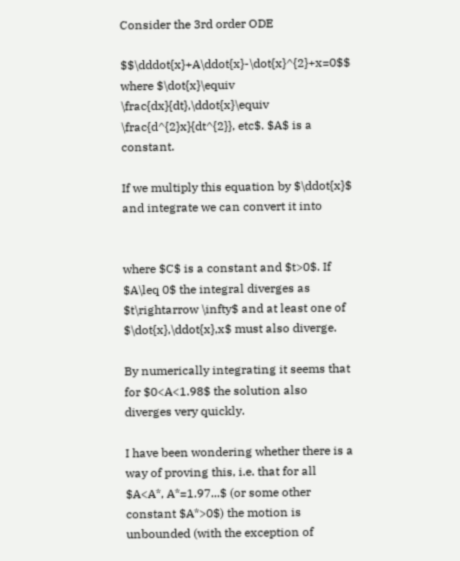Consider the 3rd order ODE

$$\dddot{x}+A\ddot{x}-\dot{x}^{2}+x=0$$ where $\dot{x}\equiv \frac{dx}{dt},\ddot{x}\equiv \frac{d^{2}x}{dt^{2}}, etc$. $A$ is a constant.

If we multiply this equation by $\ddot{x}$ and integrate we can convert it into


where $C$ is a constant and $t>0$. If $A\leq 0$ the integral diverges as $t\rightarrow \infty$ and at least one of $\dot{x},\ddot{x},x$ must also diverge.

By numerically integrating it seems that for $0<A<1.98$ the solution also diverges very quickly.

I have been wondering whether there is a way of proving this, i.e. that for all $A<A*, A*=1.97...$ (or some other constant $A*>0$) the motion is unbounded (with the exception of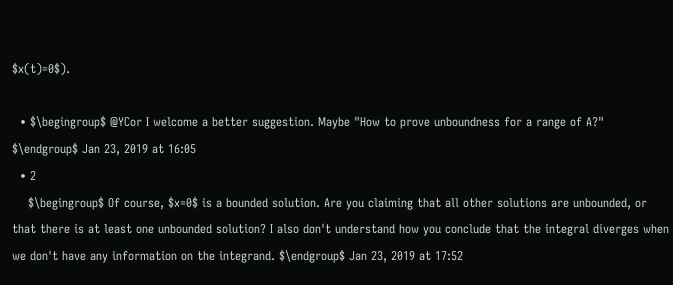$x(t)=0$).

  • $\begingroup$ @YCor I welcome a better suggestion. Maybe "How to prove unboundness for a range of A?" $\endgroup$ Jan 23, 2019 at 16:05
  • 2
    $\begingroup$ Of course, $x=0$ is a bounded solution. Are you claiming that all other solutions are unbounded, or that there is at least one unbounded solution? I also don't understand how you conclude that the integral diverges when we don't have any information on the integrand. $\endgroup$ Jan 23, 2019 at 17:52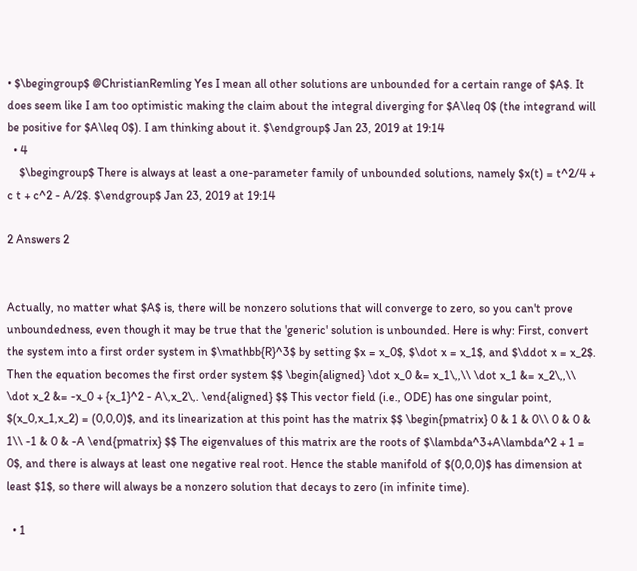• $\begingroup$ @ChristianRemling Yes I mean all other solutions are unbounded for a certain range of $A$. It does seem like I am too optimistic making the claim about the integral diverging for $A\leq 0$ (the integrand will be positive for $A\leq 0$). I am thinking about it. $\endgroup$ Jan 23, 2019 at 19:14
  • 4
    $\begingroup$ There is always at least a one-parameter family of unbounded solutions, namely $x(t) = t^2/4 + c t + c^2 - A/2$. $\endgroup$ Jan 23, 2019 at 19:14

2 Answers 2


Actually, no matter what $A$ is, there will be nonzero solutions that will converge to zero, so you can't prove unboundedness, even though it may be true that the 'generic' solution is unbounded. Here is why: First, convert the system into a first order system in $\mathbb{R}^3$ by setting $x = x_0$, $\dot x = x_1$, and $\ddot x = x_2$. Then the equation becomes the first order system $$ \begin{aligned} \dot x_0 &= x_1\,,\\ \dot x_1 &= x_2\,,\\ \dot x_2 &= -x_0 + {x_1}^2 - A\,x_2\,. \end{aligned} $$ This vector field (i.e., ODE) has one singular point, $(x_0,x_1,x_2) = (0,0,0)$, and its linearization at this point has the matrix $$ \begin{pmatrix} 0 & 1 & 0\\ 0 & 0 & 1\\ -1 & 0 & -A \end{pmatrix} $$ The eigenvalues of this matrix are the roots of $\lambda^3+A\lambda^2 + 1 = 0$, and there is always at least one negative real root. Hence the stable manifold of $(0,0,0)$ has dimension at least $1$, so there will always be a nonzero solution that decays to zero (in infinite time).

  • 1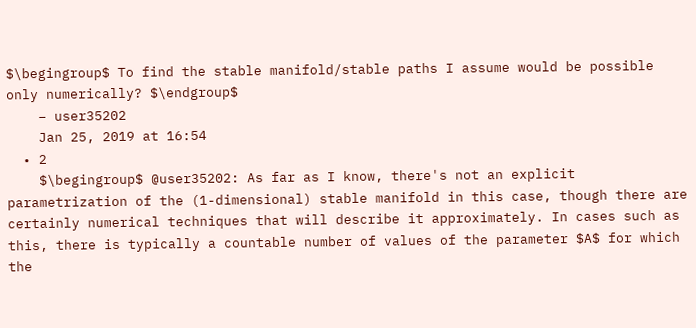$\begingroup$ To find the stable manifold/stable paths I assume would be possible only numerically? $\endgroup$
    – user35202
    Jan 25, 2019 at 16:54
  • 2
    $\begingroup$ @user35202: As far as I know, there's not an explicit parametrization of the (1-dimensional) stable manifold in this case, though there are certainly numerical techniques that will describe it approximately. In cases such as this, there is typically a countable number of values of the parameter $A$ for which the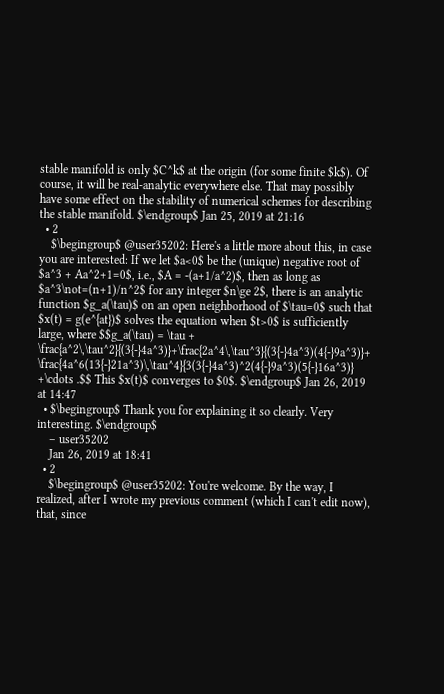stable manifold is only $C^k$ at the origin (for some finite $k$). Of course, it will be real-analytic everywhere else. That may possibly have some effect on the stability of numerical schemes for describing the stable manifold. $\endgroup$ Jan 25, 2019 at 21:16
  • 2
    $\begingroup$ @user35202: Here's a little more about this, in case you are interested: If we let $a<0$ be the (unique) negative root of $a^3 + Aa^2+1=0$, i.e., $A = -(a+1/a^2)$, then as long as $a^3\not=(n+1)/n^2$ for any integer $n\ge 2$, there is an analytic function $g_a(\tau)$ on an open neighborhood of $\tau=0$ such that $x(t) = g(e^{at})$ solves the equation when $t>0$ is sufficiently large, where $$g_a(\tau) = \tau + \frac{a^2\,\tau^2}{(3{-}4a^3)}+\frac{2a^4\,\tau^3}{(3{-}4a^3)(4{-}9a^3)}+ \frac{4a^6(13{-}21a^3)\,\tau^4}{3(3{-}4a^3)^2(4{-}9a^3)(5{-}16a^3)} +\cdots .$$ This $x(t)$ converges to $0$. $\endgroup$ Jan 26, 2019 at 14:47
  • $\begingroup$ Thank you for explaining it so clearly. Very interesting. $\endgroup$
    – user35202
    Jan 26, 2019 at 18:41
  • 2
    $\begingroup$ @user35202: You're welcome. By the way, I realized, after I wrote my previous comment (which I can't edit now), that, since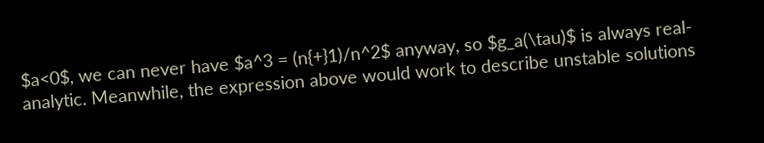$a<0$, we can never have $a^3 = (n{+}1)/n^2$ anyway, so $g_a(\tau)$ is always real-analytic. Meanwhile, the expression above would work to describe unstable solutions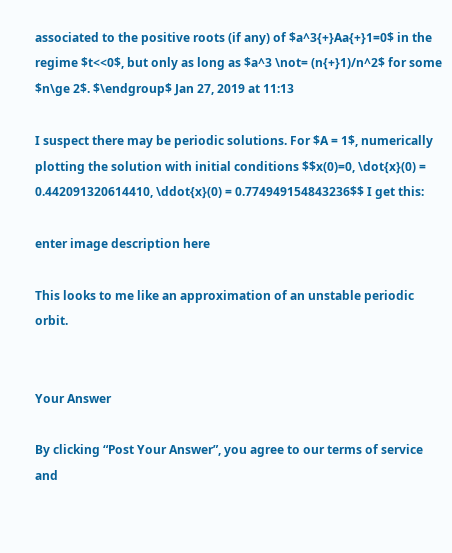associated to the positive roots (if any) of $a^3{+}Aa{+}1=0$ in the regime $t<<0$, but only as long as $a^3 \not= (n{+}1)/n^2$ for some $n\ge 2$. $\endgroup$ Jan 27, 2019 at 11:13

I suspect there may be periodic solutions. For $A = 1$, numerically plotting the solution with initial conditions $$x(0)=0, \dot{x}(0) = 0.442091320614410, \ddot{x}(0) = 0.774949154843236$$ I get this:

enter image description here

This looks to me like an approximation of an unstable periodic orbit.


Your Answer

By clicking “Post Your Answer”, you agree to our terms of service and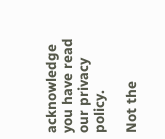acknowledge you have read our privacy policy.

Not the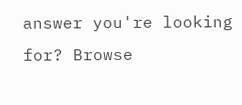answer you're looking for? Browse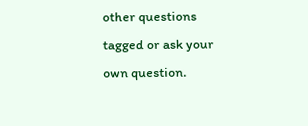other questions tagged or ask your own question.